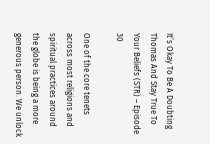It’s Okay To Be A Doubting Thomas And Stay True To Your Beliefs (STR) – Episode 30

One of the core tenets across most religions and spiritual practices around the globe is being a more generous person. We unlock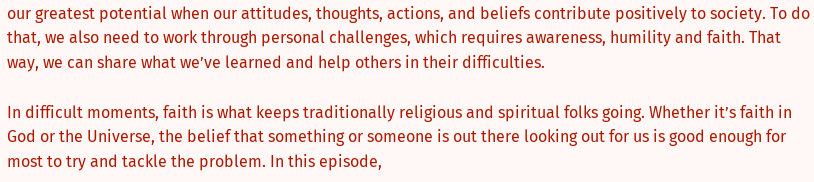our greatest potential when our attitudes, thoughts, actions, and beliefs contribute positively to society. To do that, we also need to work through personal challenges, which requires awareness, humility and faith. That way, we can share what we’ve learned and help others in their difficulties.

In difficult moments, faith is what keeps traditionally religious and spiritual folks going. Whether it’s faith in God or the Universe, the belief that something or someone is out there looking out for us is good enough for most to try and tackle the problem. In this episode,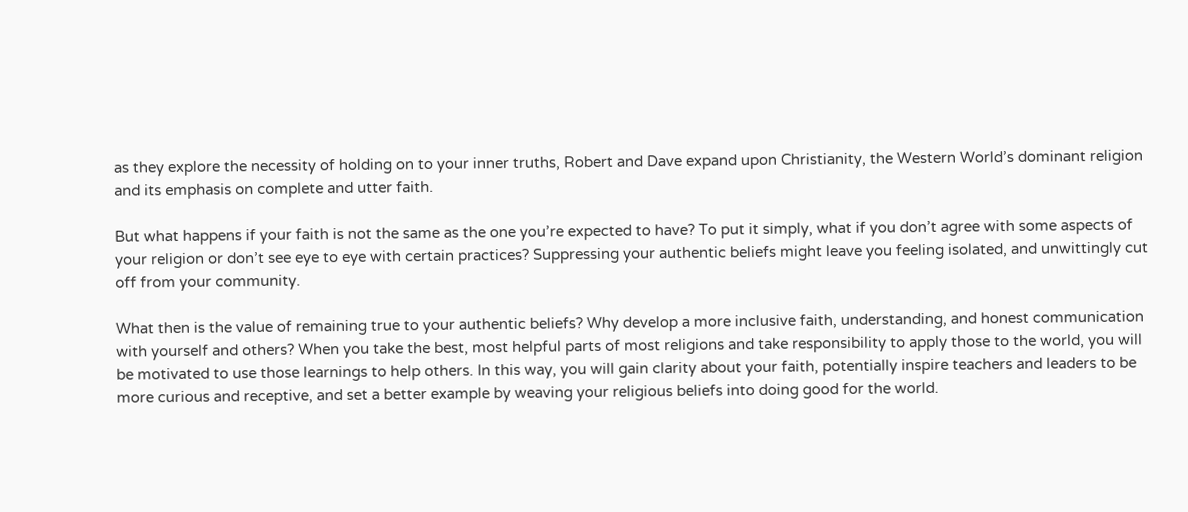as they explore the necessity of holding on to your inner truths, Robert and Dave expand upon Christianity, the Western World’s dominant religion and its emphasis on complete and utter faith.

But what happens if your faith is not the same as the one you’re expected to have? To put it simply, what if you don’t agree with some aspects of your religion or don’t see eye to eye with certain practices? Suppressing your authentic beliefs might leave you feeling isolated, and unwittingly cut off from your community.

What then is the value of remaining true to your authentic beliefs? Why develop a more inclusive faith, understanding, and honest communication with yourself and others? When you take the best, most helpful parts of most religions and take responsibility to apply those to the world, you will be motivated to use those learnings to help others. In this way, you will gain clarity about your faith, potentially inspire teachers and leaders to be more curious and receptive, and set a better example by weaving your religious beliefs into doing good for the world.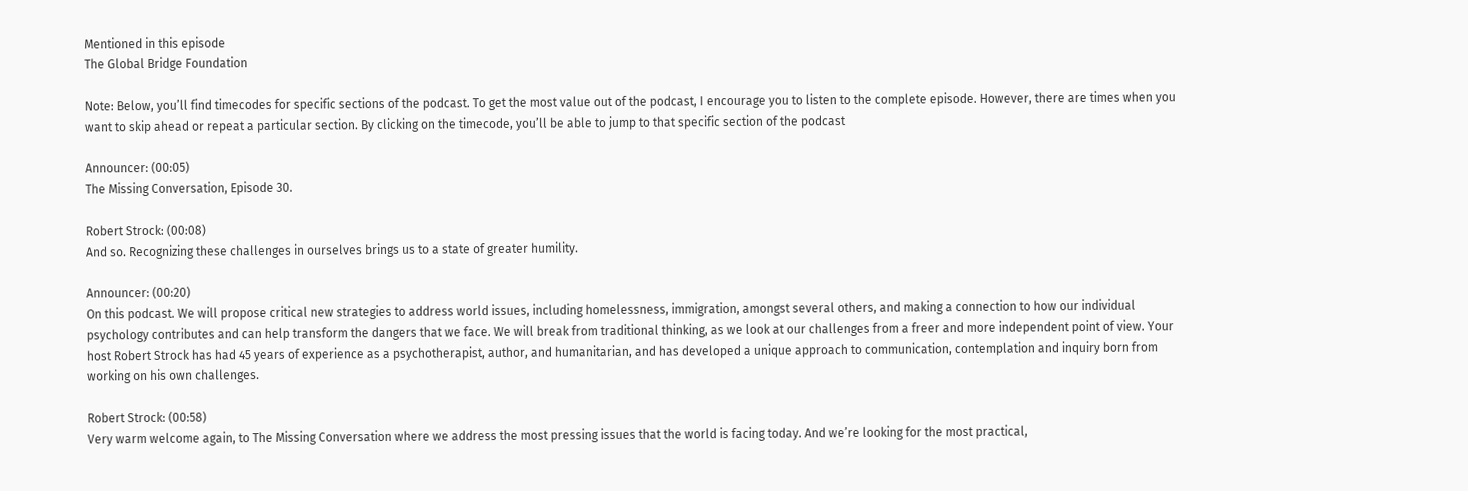Mentioned in this episode
The Global Bridge Foundation

Note: Below, you’ll find timecodes for specific sections of the podcast. To get the most value out of the podcast, I encourage you to listen to the complete episode. However, there are times when you want to skip ahead or repeat a particular section. By clicking on the timecode, you’ll be able to jump to that specific section of the podcast

Announcer: (00:05)
The Missing Conversation, Episode 30.

Robert Strock: (00:08)
And so. Recognizing these challenges in ourselves brings us to a state of greater humility.

Announcer: (00:20)
On this podcast. We will propose critical new strategies to address world issues, including homelessness, immigration, amongst several others, and making a connection to how our individual psychology contributes and can help transform the dangers that we face. We will break from traditional thinking, as we look at our challenges from a freer and more independent point of view. Your host Robert Strock has had 45 years of experience as a psychotherapist, author, and humanitarian, and has developed a unique approach to communication, contemplation and inquiry born from working on his own challenges.

Robert Strock: (00:58)
Very warm welcome again, to The Missing Conversation where we address the most pressing issues that the world is facing today. And we’re looking for the most practical,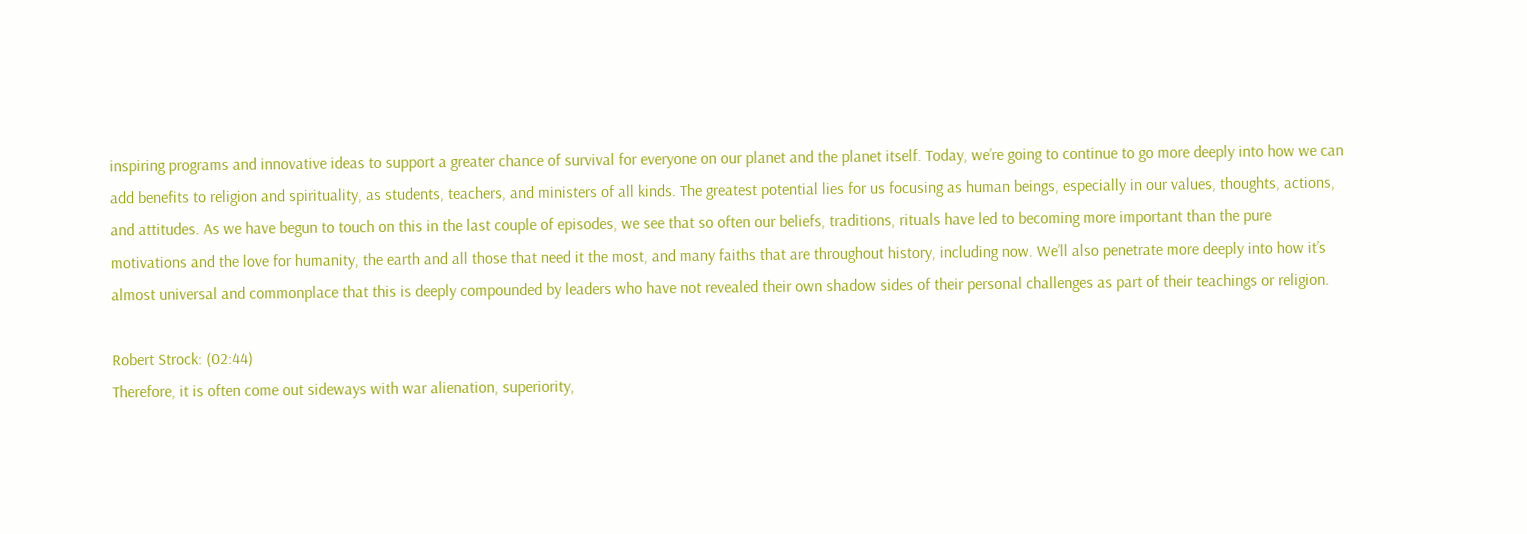inspiring programs and innovative ideas to support a greater chance of survival for everyone on our planet and the planet itself. Today, we’re going to continue to go more deeply into how we can add benefits to religion and spirituality, as students, teachers, and ministers of all kinds. The greatest potential lies for us focusing as human beings, especially in our values, thoughts, actions, and attitudes. As we have begun to touch on this in the last couple of episodes, we see that so often our beliefs, traditions, rituals have led to becoming more important than the pure motivations and the love for humanity, the earth and all those that need it the most, and many faiths that are throughout history, including now. We’ll also penetrate more deeply into how it’s almost universal and commonplace that this is deeply compounded by leaders who have not revealed their own shadow sides of their personal challenges as part of their teachings or religion.

Robert Strock: (02:44)
Therefore, it is often come out sideways with war alienation, superiority,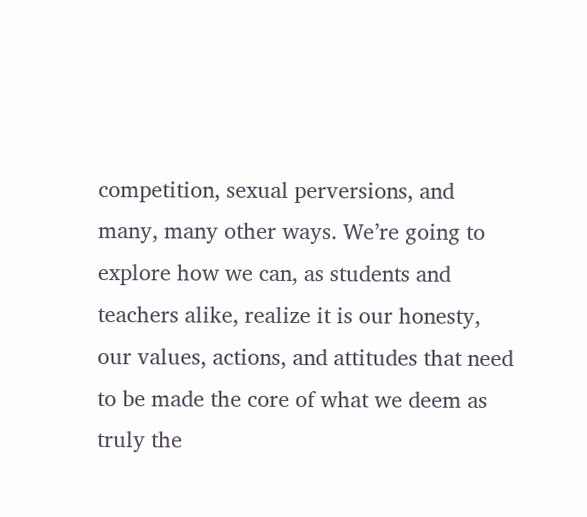competition, sexual perversions, and many, many other ways. We’re going to explore how we can, as students and teachers alike, realize it is our honesty, our values, actions, and attitudes that need to be made the core of what we deem as truly the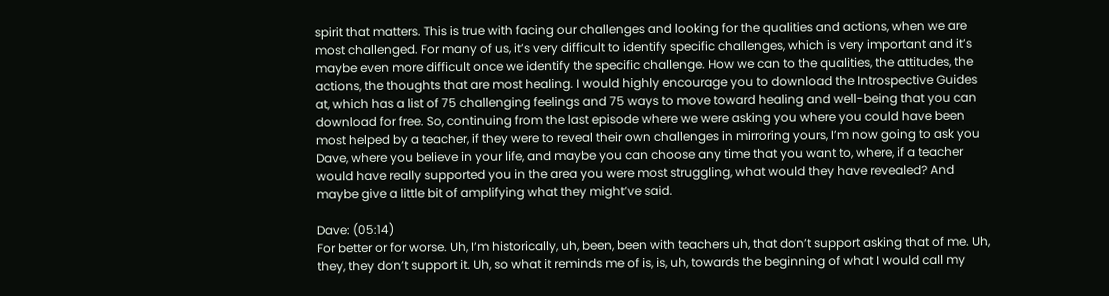spirit that matters. This is true with facing our challenges and looking for the qualities and actions, when we are most challenged. For many of us, it’s very difficult to identify specific challenges, which is very important and it’s maybe even more difficult once we identify the specific challenge. How we can to the qualities, the attitudes, the actions, the thoughts that are most healing. I would highly encourage you to download the Introspective Guides at, which has a list of 75 challenging feelings and 75 ways to move toward healing and well-being that you can download for free. So, continuing from the last episode where we were asking you where you could have been most helped by a teacher, if they were to reveal their own challenges in mirroring yours, I’m now going to ask you Dave, where you believe in your life, and maybe you can choose any time that you want to, where, if a teacher would have really supported you in the area you were most struggling, what would they have revealed? And maybe give a little bit of amplifying what they might’ve said.

Dave: (05:14)
For better or for worse. Uh, I’m historically, uh, been, been with teachers uh, that don’t support asking that of me. Uh, they, they don’t support it. Uh, so what it reminds me of is, is, uh, towards the beginning of what I would call my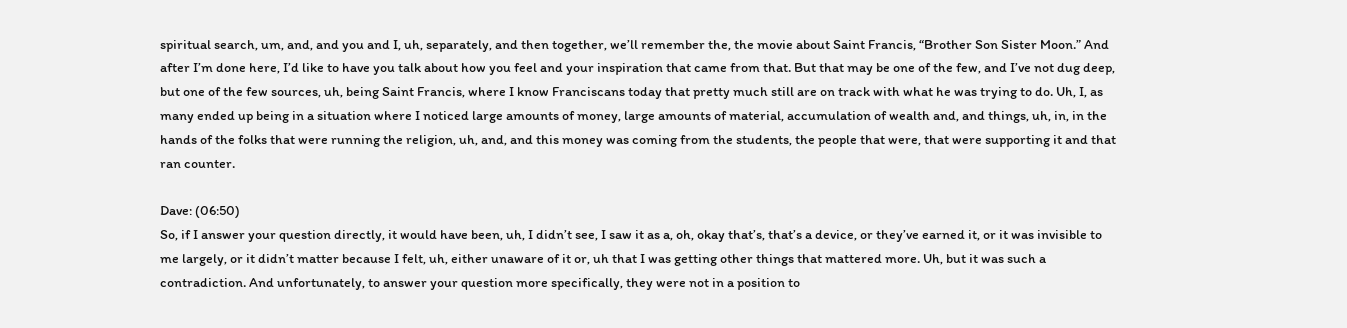spiritual search, um, and, and you and I, uh, separately, and then together, we’ll remember the, the movie about Saint Francis, “Brother Son Sister Moon.” And after I’m done here, I’d like to have you talk about how you feel and your inspiration that came from that. But that may be one of the few, and I’ve not dug deep, but one of the few sources, uh, being Saint Francis, where I know Franciscans today that pretty much still are on track with what he was trying to do. Uh, I, as many ended up being in a situation where I noticed large amounts of money, large amounts of material, accumulation of wealth and, and things, uh, in, in the hands of the folks that were running the religion, uh, and, and this money was coming from the students, the people that were, that were supporting it and that ran counter.

Dave: (06:50)
So, if I answer your question directly, it would have been, uh, I didn’t see, I saw it as a, oh, okay that’s, that’s a device, or they’ve earned it, or it was invisible to me largely, or it didn’t matter because I felt, uh, either unaware of it or, uh that I was getting other things that mattered more. Uh, but it was such a contradiction. And unfortunately, to answer your question more specifically, they were not in a position to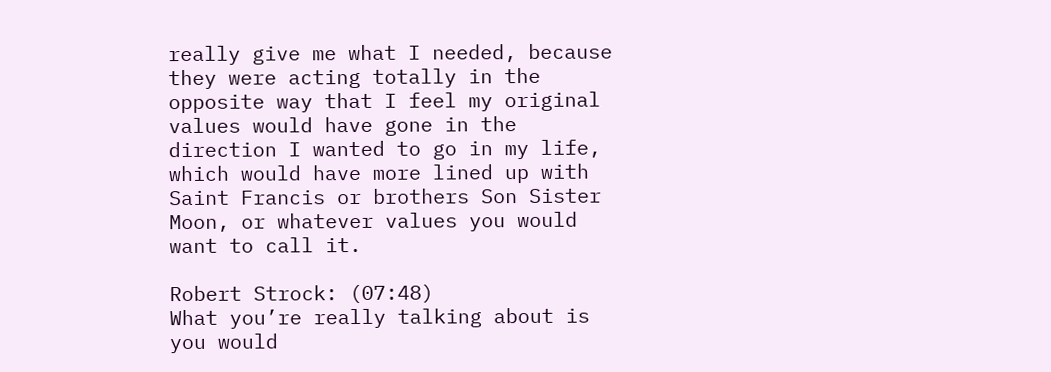really give me what I needed, because they were acting totally in the opposite way that I feel my original values would have gone in the direction I wanted to go in my life, which would have more lined up with Saint Francis or brothers Son Sister Moon, or whatever values you would want to call it.

Robert Strock: (07:48)
What you’re really talking about is you would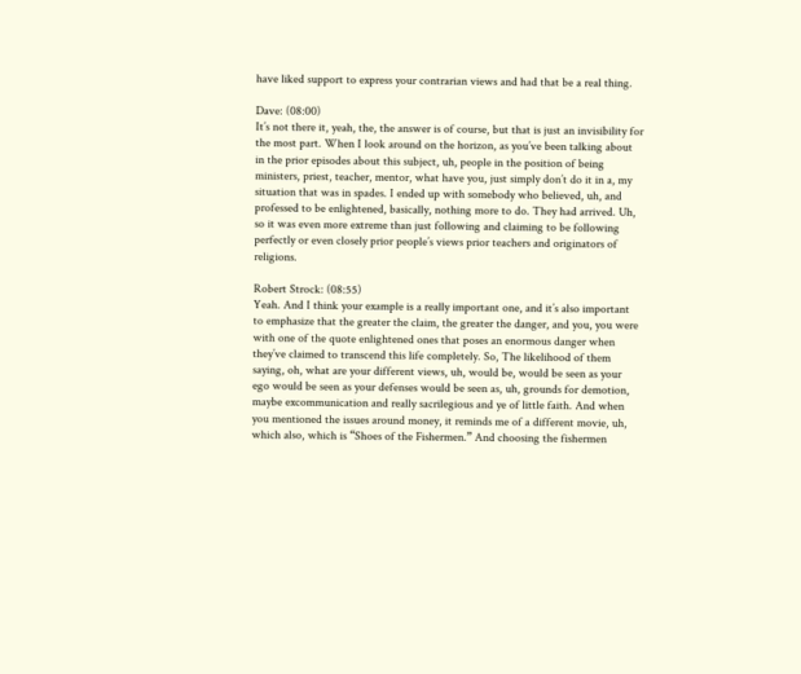have liked support to express your contrarian views and had that be a real thing.

Dave: (08:00)
It’s not there it, yeah, the, the answer is of course, but that is just an invisibility for the most part. When I look around on the horizon, as you’ve been talking about in the prior episodes about this subject, uh, people in the position of being ministers, priest, teacher, mentor, what have you, just simply don’t do it in a, my situation that was in spades. I ended up with somebody who believed, uh, and professed to be enlightened, basically, nothing more to do. They had arrived. Uh, so it was even more extreme than just following and claiming to be following perfectly or even closely prior people’s views prior teachers and originators of religions.

Robert Strock: (08:55)
Yeah. And I think your example is a really important one, and it’s also important to emphasize that the greater the claim, the greater the danger, and you, you were with one of the quote enlightened ones that poses an enormous danger when they’ve claimed to transcend this life completely. So, The likelihood of them saying, oh, what are your different views, uh, would be, would be seen as your ego would be seen as your defenses would be seen as, uh, grounds for demotion, maybe excommunication and really sacrilegious and ye of little faith. And when you mentioned the issues around money, it reminds me of a different movie, uh, which also, which is “Shoes of the Fishermen.” And choosing the fishermen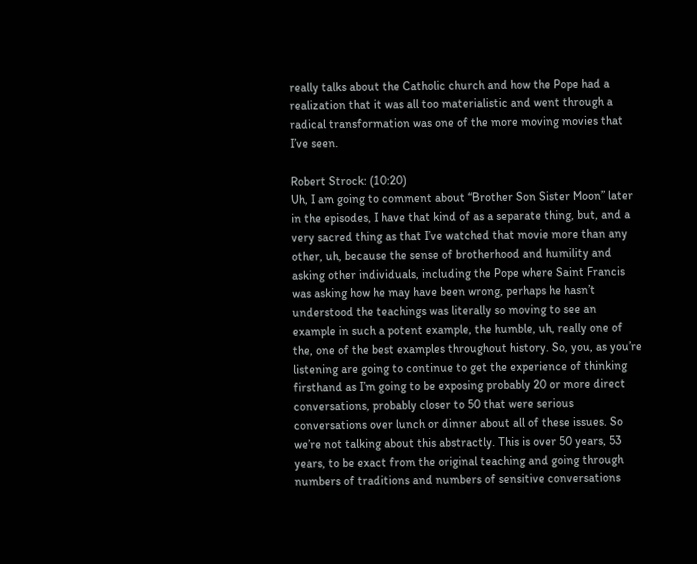really talks about the Catholic church and how the Pope had a realization that it was all too materialistic and went through a radical transformation was one of the more moving movies that I’ve seen.

Robert Strock: (10:20)
Uh, I am going to comment about “Brother Son Sister Moon” later in the episodes, I have that kind of as a separate thing, but, and a very sacred thing as that I’ve watched that movie more than any other, uh, because the sense of brotherhood and humility and asking other individuals, including the Pope where Saint Francis was asking how he may have been wrong, perhaps he hasn’t understood the teachings was literally so moving to see an example in such a potent example, the humble, uh, really one of the, one of the best examples throughout history. So, you, as you’re listening are going to continue to get the experience of thinking firsthand as I’m going to be exposing probably 20 or more direct conversations, probably closer to 50 that were serious conversations over lunch or dinner about all of these issues. So we’re not talking about this abstractly. This is over 50 years, 53 years, to be exact from the original teaching and going through numbers of traditions and numbers of sensitive conversations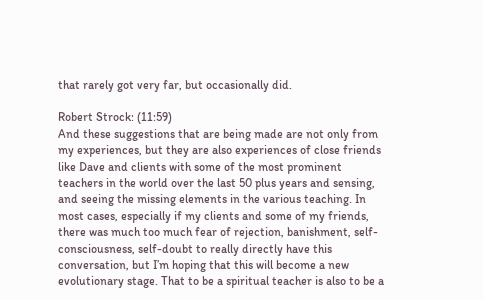that rarely got very far, but occasionally did.

Robert Strock: (11:59)
And these suggestions that are being made are not only from my experiences, but they are also experiences of close friends like Dave and clients with some of the most prominent teachers in the world over the last 50 plus years and sensing, and seeing the missing elements in the various teaching. In most cases, especially if my clients and some of my friends, there was much too much fear of rejection, banishment, self-consciousness, self-doubt to really directly have this conversation, but I’m hoping that this will become a new evolutionary stage. That to be a spiritual teacher is also to be a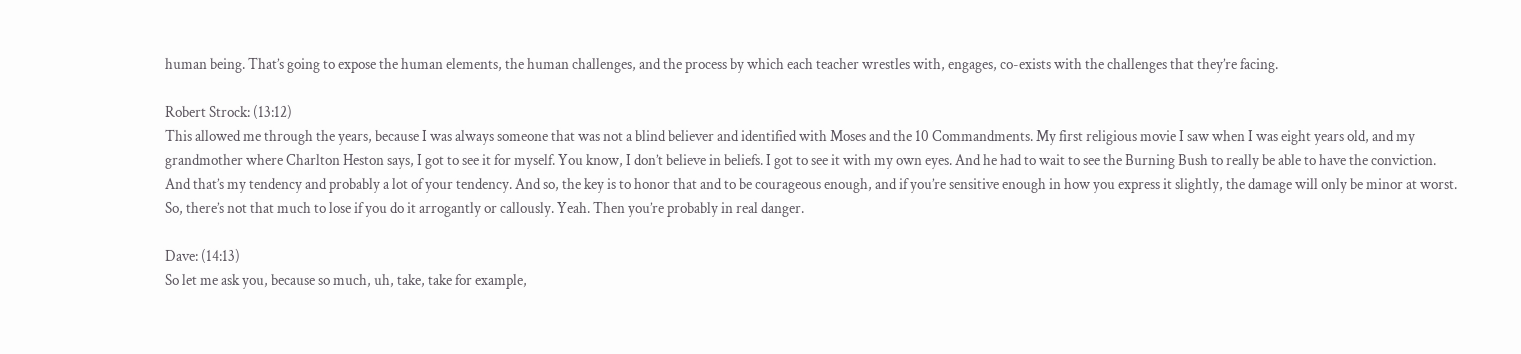human being. That’s going to expose the human elements, the human challenges, and the process by which each teacher wrestles with, engages, co-exists with the challenges that they’re facing.

Robert Strock: (13:12)
This allowed me through the years, because I was always someone that was not a blind believer and identified with Moses and the 10 Commandments. My first religious movie I saw when I was eight years old, and my grandmother where Charlton Heston says, I got to see it for myself. You know, I don’t believe in beliefs. I got to see it with my own eyes. And he had to wait to see the Burning Bush to really be able to have the conviction. And that’s my tendency and probably a lot of your tendency. And so, the key is to honor that and to be courageous enough, and if you’re sensitive enough in how you express it slightly, the damage will only be minor at worst. So, there’s not that much to lose if you do it arrogantly or callously. Yeah. Then you’re probably in real danger.

Dave: (14:13)
So let me ask you, because so much, uh, take, take for example,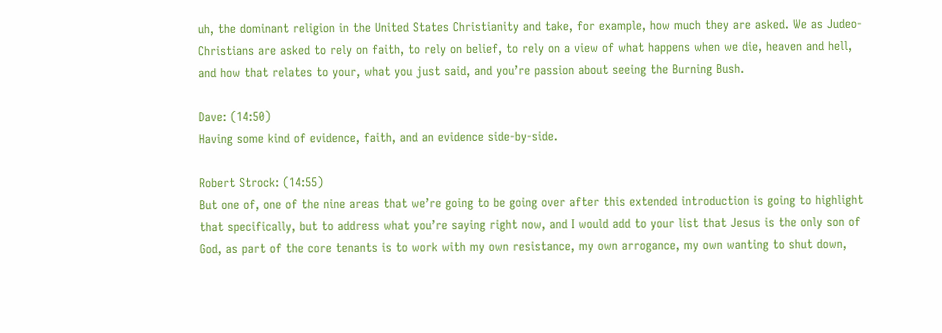uh, the dominant religion in the United States Christianity and take, for example, how much they are asked. We as Judeo-Christians are asked to rely on faith, to rely on belief, to rely on a view of what happens when we die, heaven and hell, and how that relates to your, what you just said, and you’re passion about seeing the Burning Bush.

Dave: (14:50)
Having some kind of evidence, faith, and an evidence side-by-side.

Robert Strock: (14:55)
But one of, one of the nine areas that we’re going to be going over after this extended introduction is going to highlight that specifically, but to address what you’re saying right now, and I would add to your list that Jesus is the only son of God, as part of the core tenants is to work with my own resistance, my own arrogance, my own wanting to shut down,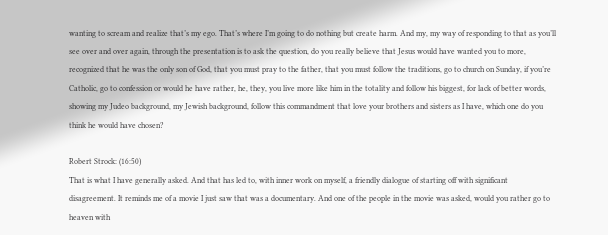wanting to scream and realize that’s my ego. That’s where I’m going to do nothing but create harm. And my, my way of responding to that as you’ll see over and over again, through the presentation is to ask the question, do you really believe that Jesus would have wanted you to more, recognized that he was the only son of God, that you must pray to the father, that you must follow the traditions, go to church on Sunday, if you’re Catholic, go to confession or would he have rather, he, they, you live more like him in the totality and follow his biggest, for lack of better words, showing my Judeo background, my Jewish background, follow this commandment that love your brothers and sisters as I have, which one do you think he would have chosen?

Robert Strock: (16:50)
That is what I have generally asked. And that has led to, with inner work on myself, a friendly dialogue of starting off with significant disagreement. It reminds me of a movie I just saw that was a documentary. And one of the people in the movie was asked, would you rather go to heaven with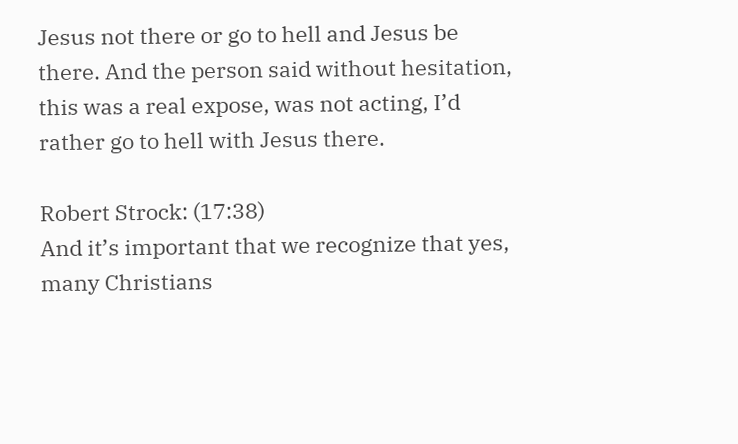Jesus not there or go to hell and Jesus be there. And the person said without hesitation, this was a real expose, was not acting, I’d rather go to hell with Jesus there.

Robert Strock: (17:38)
And it’s important that we recognize that yes, many Christians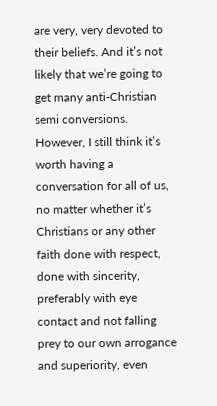are very, very devoted to their beliefs. And it’s not likely that we’re going to get many anti-Christian semi conversions. However, I still think it’s worth having a conversation for all of us, no matter whether it’s Christians or any other faith done with respect, done with sincerity, preferably with eye contact and not falling prey to our own arrogance and superiority, even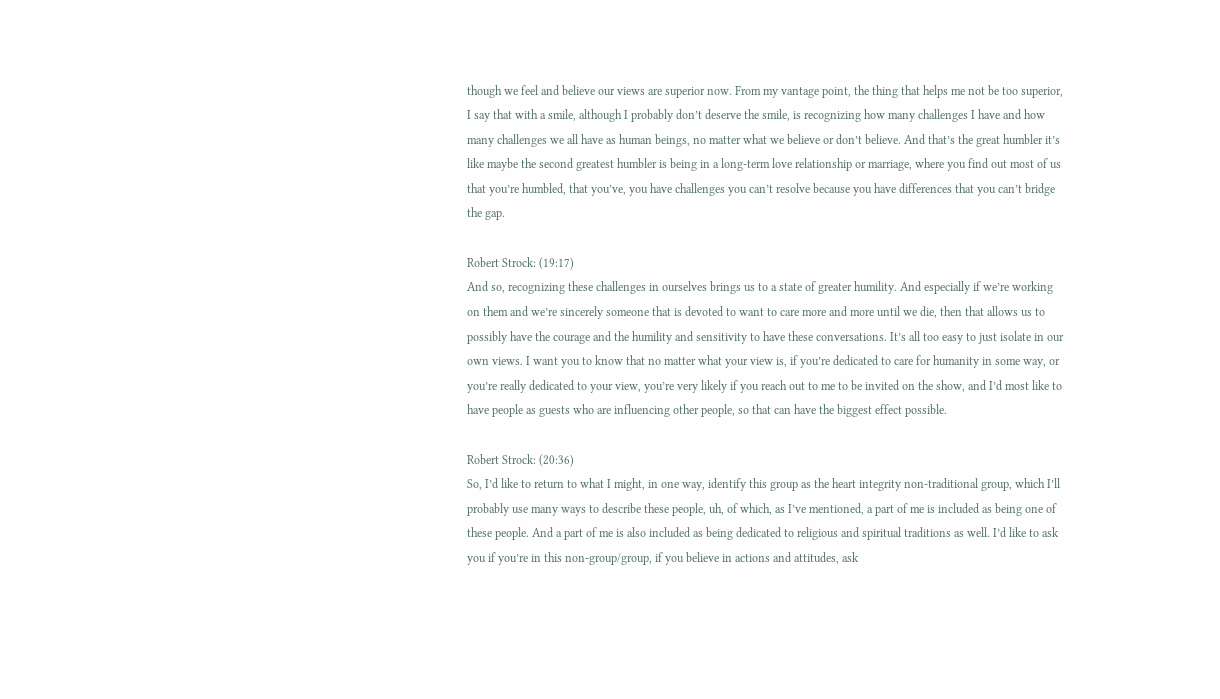though we feel and believe our views are superior now. From my vantage point, the thing that helps me not be too superior, I say that with a smile, although I probably don’t deserve the smile, is recognizing how many challenges I have and how many challenges we all have as human beings, no matter what we believe or don’t believe. And that’s the great humbler it’s like maybe the second greatest humbler is being in a long-term love relationship or marriage, where you find out most of us that you’re humbled, that you’ve, you have challenges you can’t resolve because you have differences that you can’t bridge the gap.

Robert Strock: (19:17)
And so, recognizing these challenges in ourselves brings us to a state of greater humility. And especially if we’re working on them and we’re sincerely someone that is devoted to want to care more and more until we die, then that allows us to possibly have the courage and the humility and sensitivity to have these conversations. It’s all too easy to just isolate in our own views. I want you to know that no matter what your view is, if you’re dedicated to care for humanity in some way, or you’re really dedicated to your view, you’re very likely if you reach out to me to be invited on the show, and I’d most like to have people as guests who are influencing other people, so that can have the biggest effect possible.

Robert Strock: (20:36)
So, I’d like to return to what I might, in one way, identify this group as the heart integrity non-traditional group, which I’ll probably use many ways to describe these people, uh, of which, as I’ve mentioned, a part of me is included as being one of these people. And a part of me is also included as being dedicated to religious and spiritual traditions as well. I’d like to ask you if you’re in this non-group/group, if you believe in actions and attitudes, ask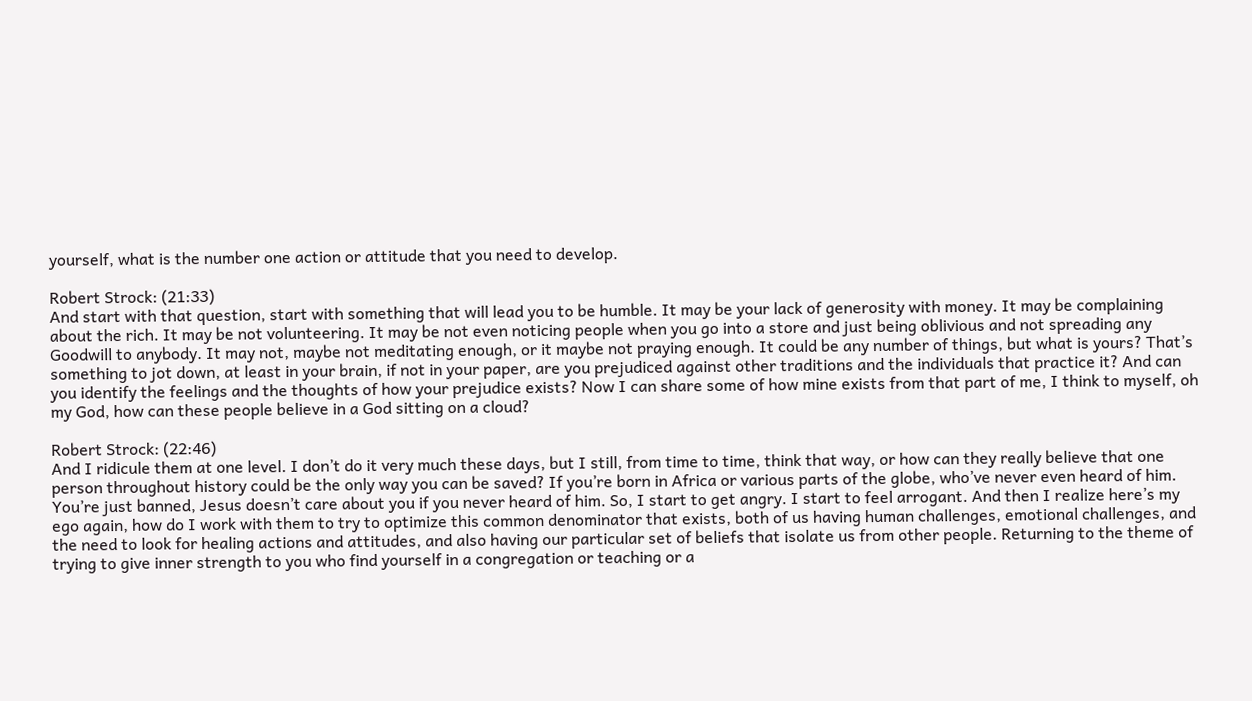yourself, what is the number one action or attitude that you need to develop.

Robert Strock: (21:33)
And start with that question, start with something that will lead you to be humble. It may be your lack of generosity with money. It may be complaining about the rich. It may be not volunteering. It may be not even noticing people when you go into a store and just being oblivious and not spreading any Goodwill to anybody. It may not, maybe not meditating enough, or it maybe not praying enough. It could be any number of things, but what is yours? That’s something to jot down, at least in your brain, if not in your paper, are you prejudiced against other traditions and the individuals that practice it? And can you identify the feelings and the thoughts of how your prejudice exists? Now I can share some of how mine exists from that part of me, I think to myself, oh my God, how can these people believe in a God sitting on a cloud?

Robert Strock: (22:46)
And I ridicule them at one level. I don’t do it very much these days, but I still, from time to time, think that way, or how can they really believe that one person throughout history could be the only way you can be saved? If you’re born in Africa or various parts of the globe, who’ve never even heard of him. You’re just banned, Jesus doesn’t care about you if you never heard of him. So, I start to get angry. I start to feel arrogant. And then I realize here’s my ego again, how do I work with them to try to optimize this common denominator that exists, both of us having human challenges, emotional challenges, and the need to look for healing actions and attitudes, and also having our particular set of beliefs that isolate us from other people. Returning to the theme of trying to give inner strength to you who find yourself in a congregation or teaching or a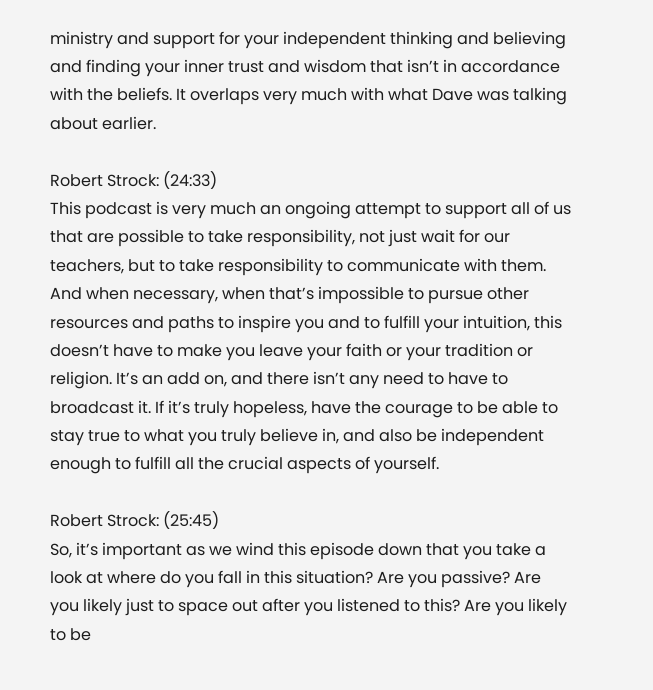ministry and support for your independent thinking and believing and finding your inner trust and wisdom that isn’t in accordance with the beliefs. It overlaps very much with what Dave was talking about earlier.

Robert Strock: (24:33)
This podcast is very much an ongoing attempt to support all of us that are possible to take responsibility, not just wait for our teachers, but to take responsibility to communicate with them. And when necessary, when that’s impossible to pursue other resources and paths to inspire you and to fulfill your intuition, this doesn’t have to make you leave your faith or your tradition or religion. It’s an add on, and there isn’t any need to have to broadcast it. If it’s truly hopeless, have the courage to be able to stay true to what you truly believe in, and also be independent enough to fulfill all the crucial aspects of yourself.

Robert Strock: (25:45)
So, it’s important as we wind this episode down that you take a look at where do you fall in this situation? Are you passive? Are you likely just to space out after you listened to this? Are you likely to be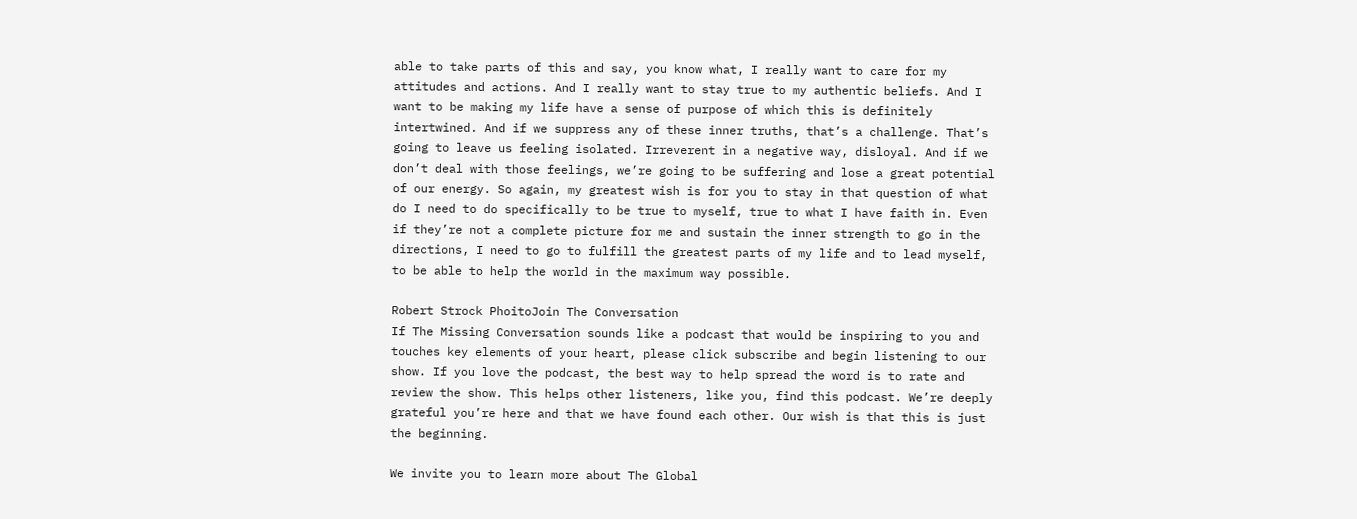able to take parts of this and say, you know what, I really want to care for my attitudes and actions. And I really want to stay true to my authentic beliefs. And I want to be making my life have a sense of purpose of which this is definitely intertwined. And if we suppress any of these inner truths, that’s a challenge. That’s going to leave us feeling isolated. Irreverent in a negative way, disloyal. And if we don’t deal with those feelings, we’re going to be suffering and lose a great potential of our energy. So again, my greatest wish is for you to stay in that question of what do I need to do specifically to be true to myself, true to what I have faith in. Even if they’re not a complete picture for me and sustain the inner strength to go in the directions, I need to go to fulfill the greatest parts of my life and to lead myself, to be able to help the world in the maximum way possible.

Robert Strock PhoitoJoin The Conversation
If The Missing Conversation sounds like a podcast that would be inspiring to you and touches key elements of your heart, please click subscribe and begin listening to our show. If you love the podcast, the best way to help spread the word is to rate and review the show. This helps other listeners, like you, find this podcast. We’re deeply grateful you’re here and that we have found each other. Our wish is that this is just the beginning.

We invite you to learn more about The Global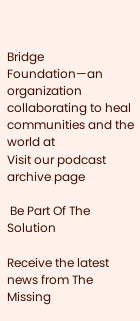Bridge Foundation—an organization collaborating to heal communities and the world at
Visit our podcast archive page

 Be Part Of The Solution

Receive the latest news from The Missing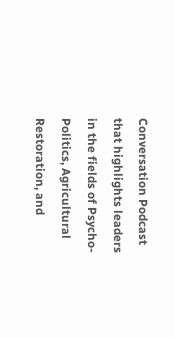Conversation Podcast that highlights leaders in the fields of Psycho-Politics, Agricultural Restoration, and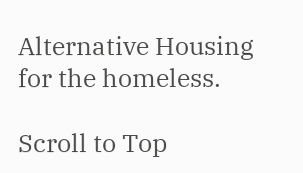Alternative Housing for the homeless.

Scroll to Top